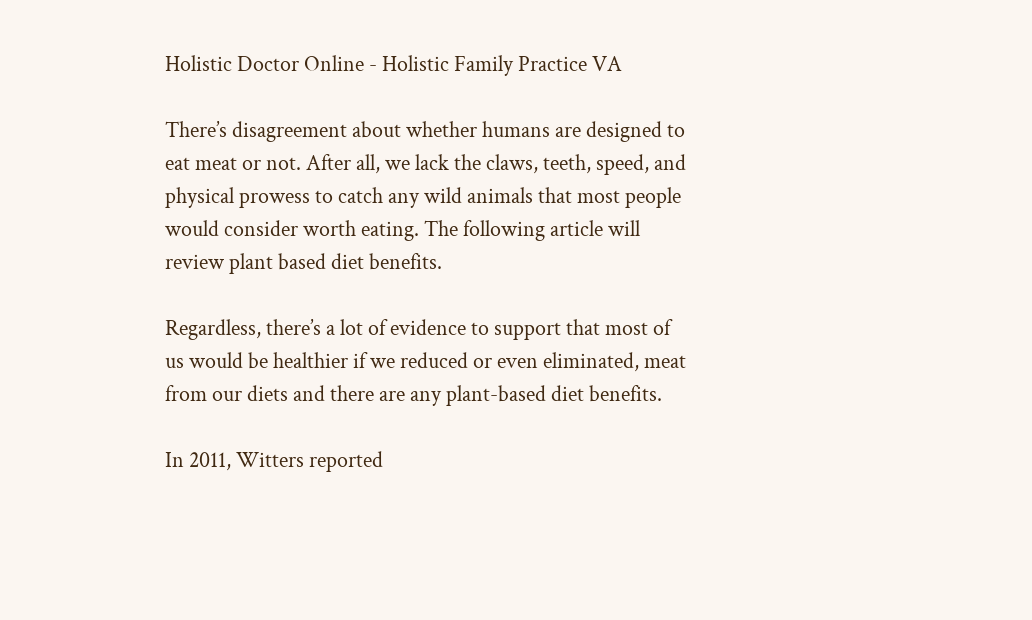Holistic Doctor Online - Holistic Family Practice VA

There’s disagreement about whether humans are designed to eat meat or not. After all, we lack the claws, teeth, speed, and physical prowess to catch any wild animals that most people would consider worth eating. The following article will review plant based diet benefits.

Regardless, there’s a lot of evidence to support that most of us would be healthier if we reduced or even eliminated, meat from our diets and there are any plant-based diet benefits.

In 2011, Witters reported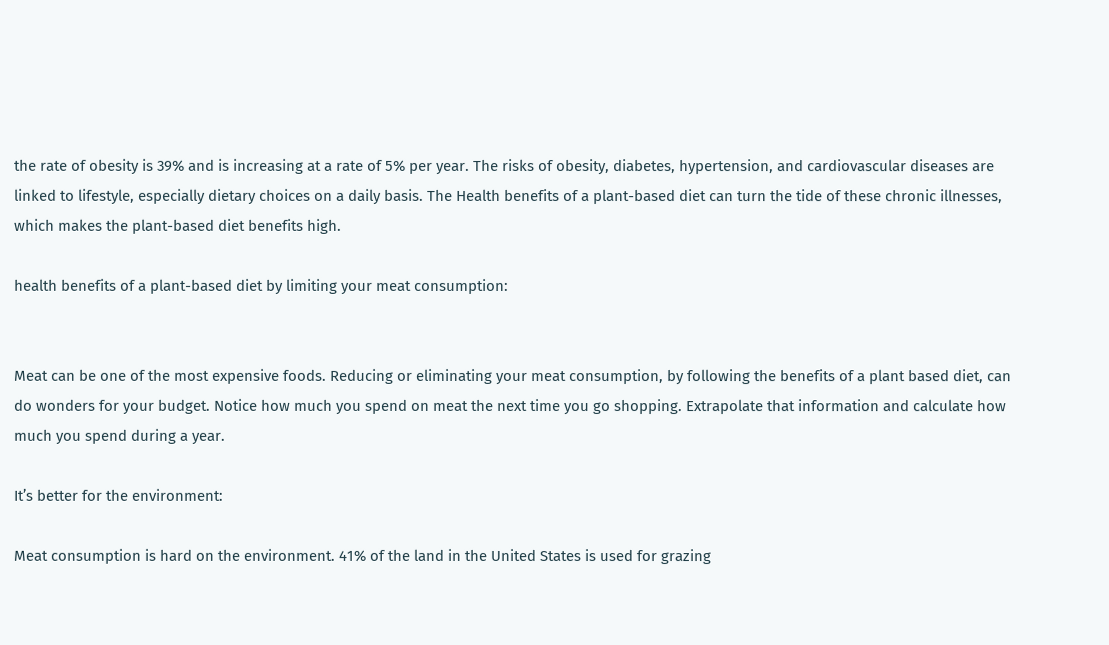the rate of obesity is 39% and is increasing at a rate of 5% per year. The risks of obesity, diabetes, hypertension, and cardiovascular diseases are linked to lifestyle, especially dietary choices on a daily basis. The Health benefits of a plant-based diet can turn the tide of these chronic illnesses, which makes the plant-based diet benefits high.

health benefits of a plant-based diet by limiting your meat consumption:


Meat can be one of the most expensive foods. Reducing or eliminating your meat consumption, by following the benefits of a plant based diet, can do wonders for your budget. Notice how much you spend on meat the next time you go shopping. Extrapolate that information and calculate how much you spend during a year.

It’s better for the environment:

Meat consumption is hard on the environment. 41% of the land in the United States is used for grazing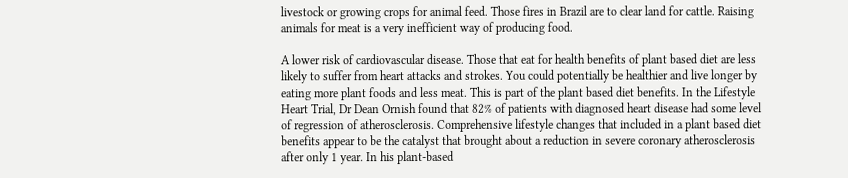livestock or growing crops for animal feed. Those fires in Brazil are to clear land for cattle. Raising animals for meat is a very inefficient way of producing food.

A lower risk of cardiovascular disease. Those that eat for health benefits of plant based diet are less likely to suffer from heart attacks and strokes. You could potentially be healthier and live longer by eating more plant foods and less meat. This is part of the plant based diet benefits. In the Lifestyle Heart Trial, Dr Dean Ornish found that 82% of patients with diagnosed heart disease had some level of regression of atherosclerosis. Comprehensive lifestyle changes that included in a plant based diet benefits appear to be the catalyst that brought about a reduction in severe coronary atherosclerosis after only 1 year. In his plant-based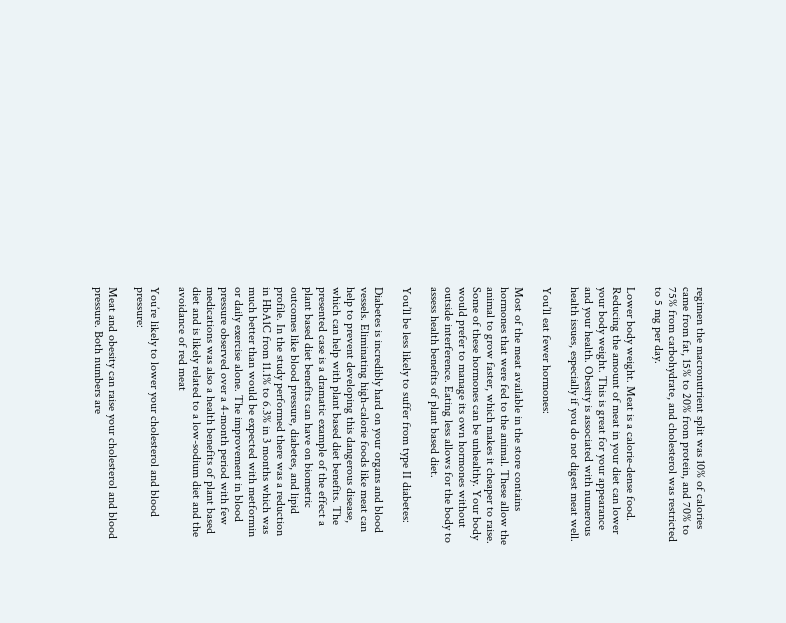regimen the macronutrient split was 10% of calories came from fat, 15% to 20% from protein, and 70% to 75% from carbohydrate, and cholesterol was restricted to 5 mg per day.

Lower body weight. Meat is a calorie-dense food. Reducing the amount of meat in your diet can lower your body weight. This is great for your appearance and your health. Obesity is associated with numerous health issues, especially if you do not digest meat well.

You’ll eat fewer hormones:

Most of the meat available in the store contains hormones that were fed to the animal. These allow the animal to grow faster, which makes it cheaper to raise. Some of these hormones can be unhealthy. Your body would prefer to manage its own hormones without outside interference. Eating less allows for the body to assess health benefits of plant based diet.

You’ll be less likely to suffer from type II diabetes:

Diabetes is incredibly hard on your organs and blood vessels. Eliminating high-calorie foods like meat can help to prevent developing this dangerous disease, which can help with plant based diet benefits. The presented case is a dramatic example of the effect a plant based diet benefits can have on biometric outcomes like blood pressure, diabetes, and lipid profile. In the study performed there was a reduction in HbA1C from 11.1% to 6.3% in 3 months which was much better than would be expected with metformin or daily exercise alone. The improvement in blood pressure observed over a 4-month period with few medications was also a health benefits of plant based diet and is likely related to a low-sodium diet and the avoidance of red meat

You’re likely to lower your cholesterol and blood pressure:

Meat and obesity can raise your cholesterol and blood pressure. Both numbers are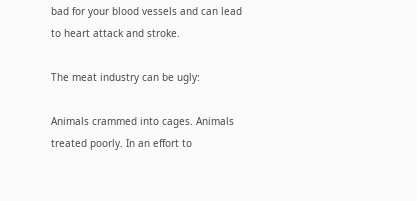bad for your blood vessels and can lead to heart attack and stroke.

The meat industry can be ugly:

Animals crammed into cages. Animals treated poorly. In an effort to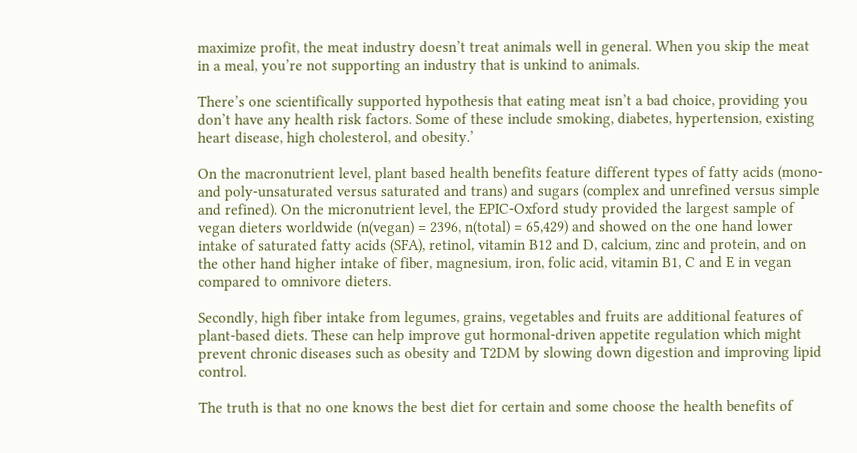maximize profit, the meat industry doesn’t treat animals well in general. When you skip the meat in a meal, you’re not supporting an industry that is unkind to animals.

There’s one scientifically supported hypothesis that eating meat isn’t a bad choice, providing you don’t have any health risk factors. Some of these include smoking, diabetes, hypertension, existing heart disease, high cholesterol, and obesity.’

On the macronutrient level, plant based health benefits feature different types of fatty acids (mono- and poly-unsaturated versus saturated and trans) and sugars (complex and unrefined versus simple and refined). On the micronutrient level, the EPIC-Oxford study provided the largest sample of vegan dieters worldwide (n(vegan) = 2396, n(total) = 65,429) and showed on the one hand lower intake of saturated fatty acids (SFA), retinol, vitamin B12 and D, calcium, zinc and protein, and on the other hand higher intake of fiber, magnesium, iron, folic acid, vitamin B1, C and E in vegan compared to omnivore dieters.

Secondly, high fiber intake from legumes, grains, vegetables and fruits are additional features of plant-based diets. These can help improve gut hormonal-driven appetite regulation which might prevent chronic diseases such as obesity and T2DM by slowing down digestion and improving lipid control.

The truth is that no one knows the best diet for certain and some choose the health benefits of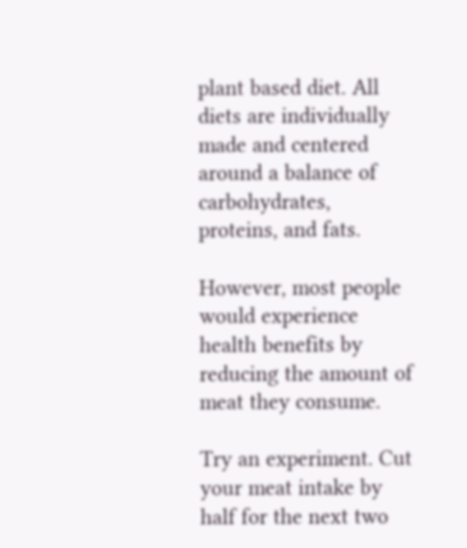plant based diet. All diets are individually made and centered around a balance of carbohydrates, proteins, and fats.

However, most people would experience health benefits by reducing the amount of meat they consume.

Try an experiment. Cut your meat intake by half for the next two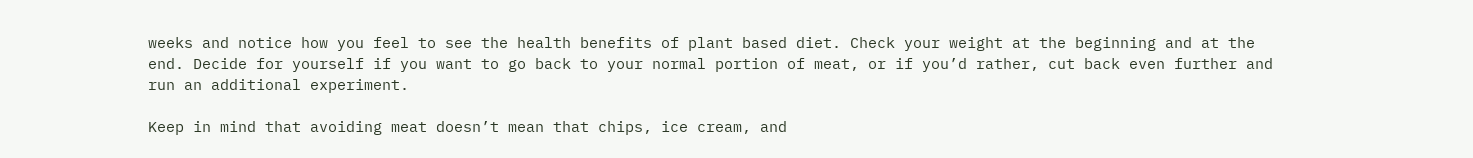weeks and notice how you feel to see the health benefits of plant based diet. Check your weight at the beginning and at the end. Decide for yourself if you want to go back to your normal portion of meat, or if you’d rather, cut back even further and run an additional experiment.

Keep in mind that avoiding meat doesn’t mean that chips, ice cream, and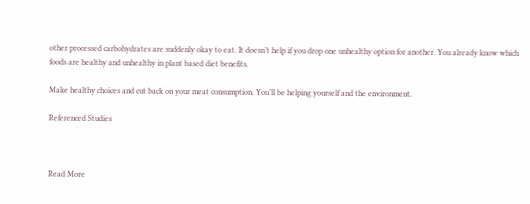other processed carbohydrates are suddenly okay to eat. It doesn’t help if you drop one unhealthy option for another. You already know which foods are healthy and unhealthy in plant based diet benefits.

Make healthy choices and cut back on your meat consumption. You’ll be helping yourself and the environment.

Referenced Studies



Read More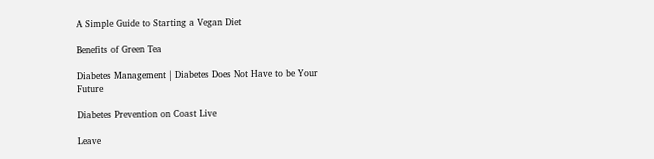A Simple Guide to Starting a Vegan Diet

Benefits of Green Tea

Diabetes Management | Diabetes Does Not Have to be Your Future

Diabetes Prevention on Coast Live

Leave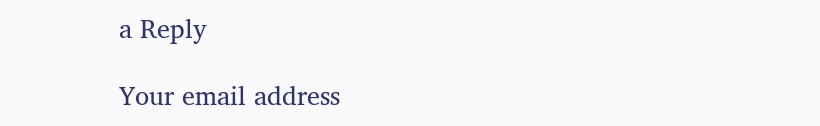a Reply

Your email address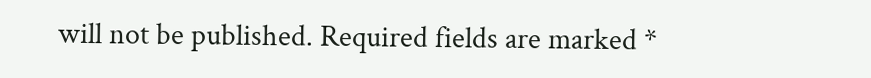will not be published. Required fields are marked *